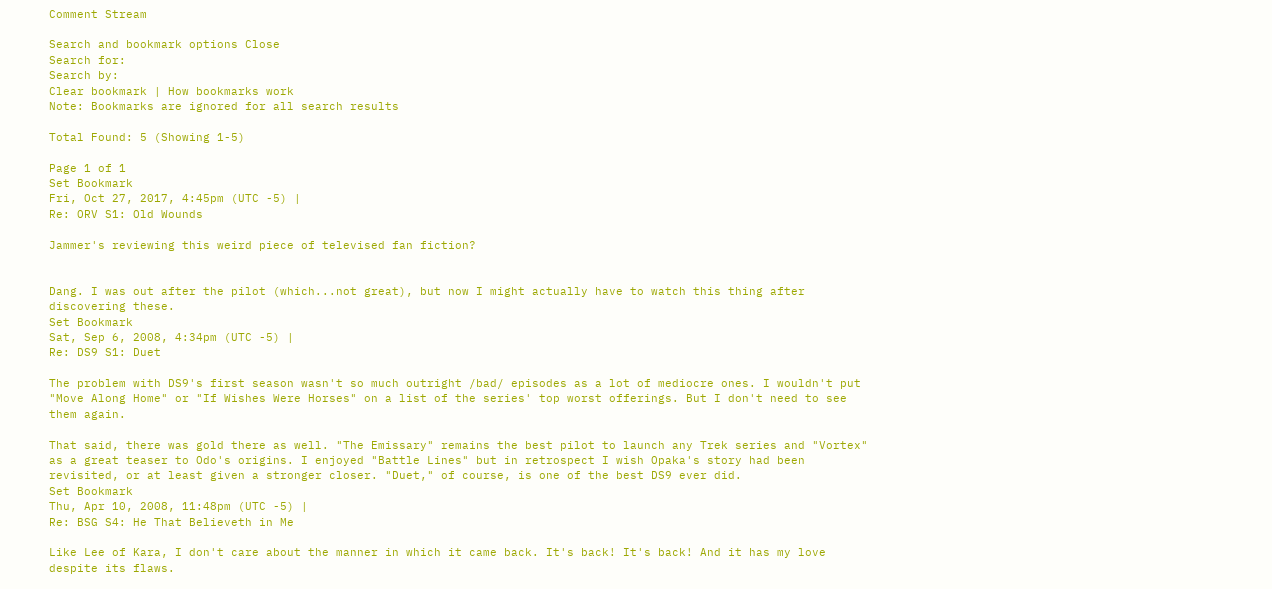Comment Stream

Search and bookmark options Close
Search for:
Search by:
Clear bookmark | How bookmarks work
Note: Bookmarks are ignored for all search results

Total Found: 5 (Showing 1-5)

Page 1 of 1
Set Bookmark
Fri, Oct 27, 2017, 4:45pm (UTC -5) |
Re: ORV S1: Old Wounds

Jammer's reviewing this weird piece of televised fan fiction?


Dang. I was out after the pilot (which...not great), but now I might actually have to watch this thing after discovering these.
Set Bookmark
Sat, Sep 6, 2008, 4:34pm (UTC -5) |
Re: DS9 S1: Duet

The problem with DS9's first season wasn't so much outright /bad/ episodes as a lot of mediocre ones. I wouldn't put "Move Along Home" or "If Wishes Were Horses" on a list of the series' top worst offerings. But I don't need to see them again.

That said, there was gold there as well. "The Emissary" remains the best pilot to launch any Trek series and "Vortex" as a great teaser to Odo's origins. I enjoyed "Battle Lines" but in retrospect I wish Opaka's story had been revisited, or at least given a stronger closer. "Duet," of course, is one of the best DS9 ever did.
Set Bookmark
Thu, Apr 10, 2008, 11:48pm (UTC -5) |
Re: BSG S4: He That Believeth in Me

Like Lee of Kara, I don't care about the manner in which it came back. It's back! It's back! And it has my love despite its flaws.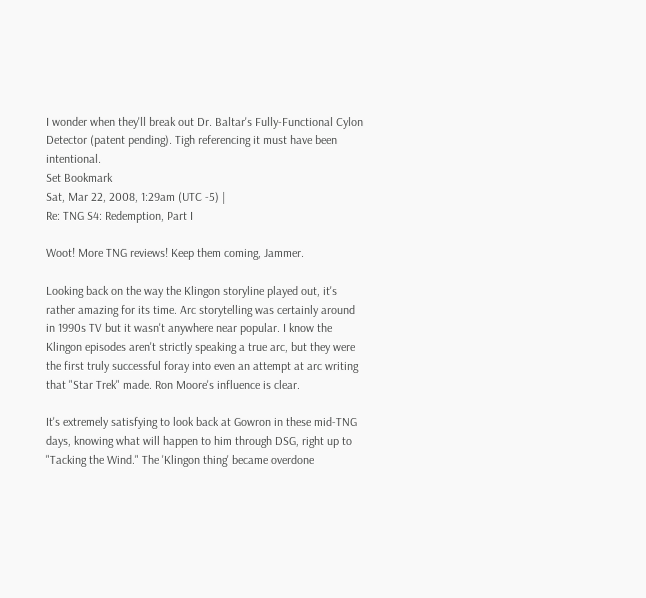I wonder when they'll break out Dr. Baltar's Fully-Functional Cylon Detector (patent pending). Tigh referencing it must have been intentional.
Set Bookmark
Sat, Mar 22, 2008, 1:29am (UTC -5) |
Re: TNG S4: Redemption, Part I

Woot! More TNG reviews! Keep them coming, Jammer.

Looking back on the way the Klingon storyline played out, it's rather amazing for its time. Arc storytelling was certainly around in 1990s TV but it wasn't anywhere near popular. I know the Klingon episodes aren't strictly speaking a true arc, but they were the first truly successful foray into even an attempt at arc writing that "Star Trek" made. Ron Moore's influence is clear.

It's extremely satisfying to look back at Gowron in these mid-TNG days, knowing what will happen to him through DSG, right up to "Tacking the Wind." The 'Klingon thing' became overdone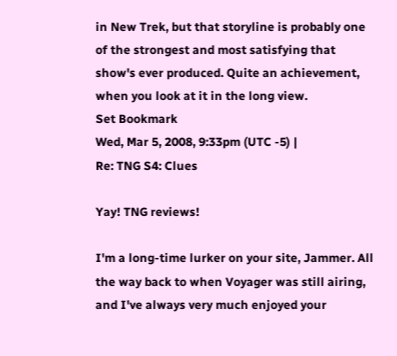in New Trek, but that storyline is probably one of the strongest and most satisfying that show's ever produced. Quite an achievement, when you look at it in the long view.
Set Bookmark
Wed, Mar 5, 2008, 9:33pm (UTC -5) |
Re: TNG S4: Clues

Yay! TNG reviews!

I'm a long-time lurker on your site, Jammer. All the way back to when Voyager was still airing, and I've always very much enjoyed your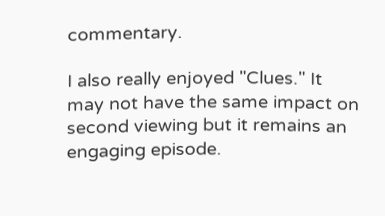commentary.

I also really enjoyed "Clues." It may not have the same impact on second viewing but it remains an engaging episode.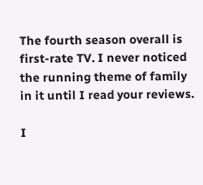The fourth season overall is first-rate TV. I never noticed the running theme of family in it until I read your reviews.

I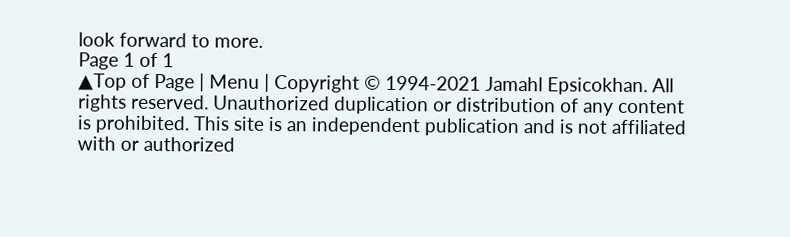look forward to more.
Page 1 of 1
▲Top of Page | Menu | Copyright © 1994-2021 Jamahl Epsicokhan. All rights reserved. Unauthorized duplication or distribution of any content is prohibited. This site is an independent publication and is not affiliated with or authorized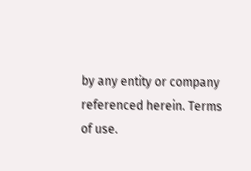by any entity or company referenced herein. Terms of use.